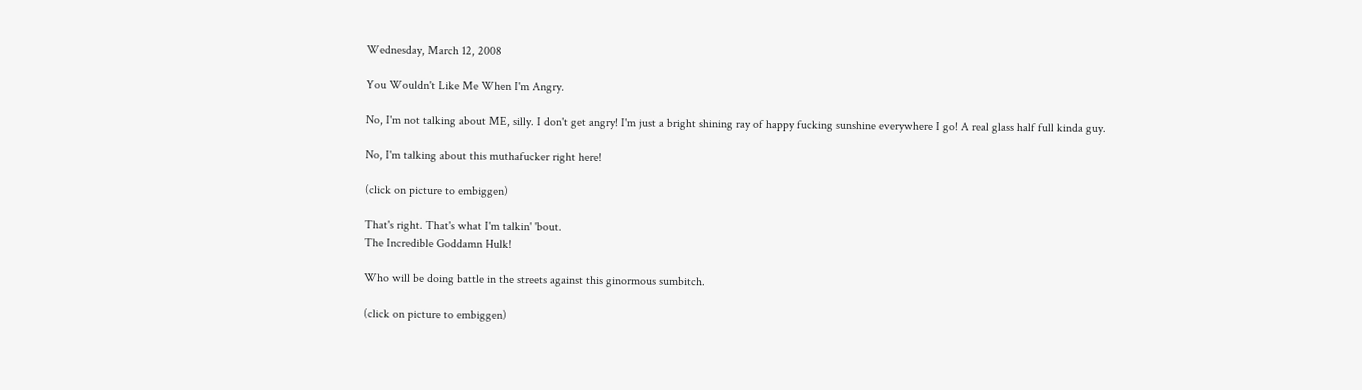Wednesday, March 12, 2008

You Wouldn't Like Me When I'm Angry.

No, I'm not talking about ME, silly. I don't get angry! I'm just a bright shining ray of happy fucking sunshine everywhere I go! A real glass half full kinda guy.

No, I'm talking about this muthafucker right here!

(click on picture to embiggen)

That's right. That's what I'm talkin' 'bout.
The Incredible Goddamn Hulk!

Who will be doing battle in the streets against this ginormous sumbitch.

(click on picture to embiggen)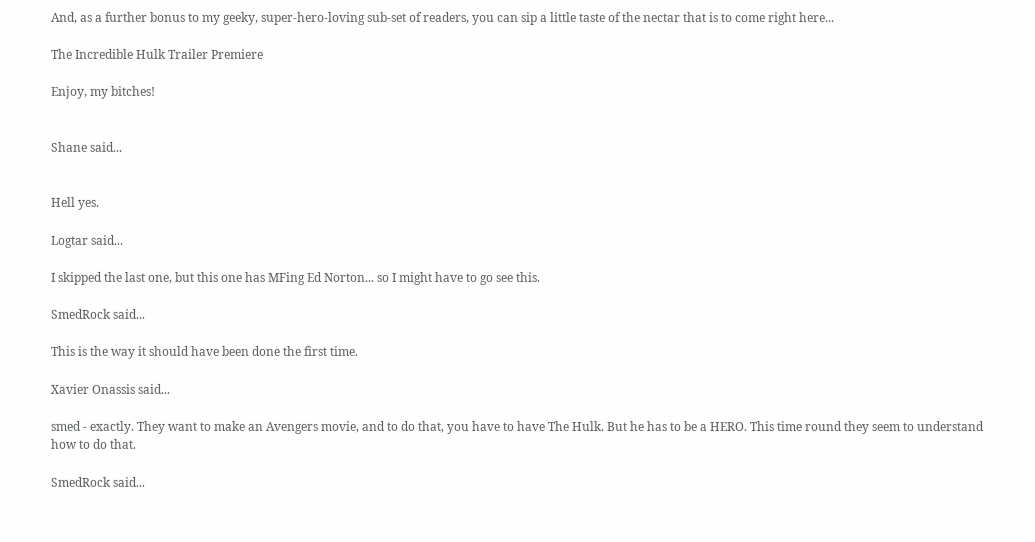And, as a further bonus to my geeky, super-hero-loving sub-set of readers, you can sip a little taste of the nectar that is to come right here...

The Incredible Hulk Trailer Premiere

Enjoy, my bitches!


Shane said...


Hell yes.

Logtar said...

I skipped the last one, but this one has MFing Ed Norton... so I might have to go see this.

SmedRock said...

This is the way it should have been done the first time.

Xavier Onassis said...

smed - exactly. They want to make an Avengers movie, and to do that, you have to have The Hulk. But he has to be a HERO. This time round they seem to understand how to do that.

SmedRock said...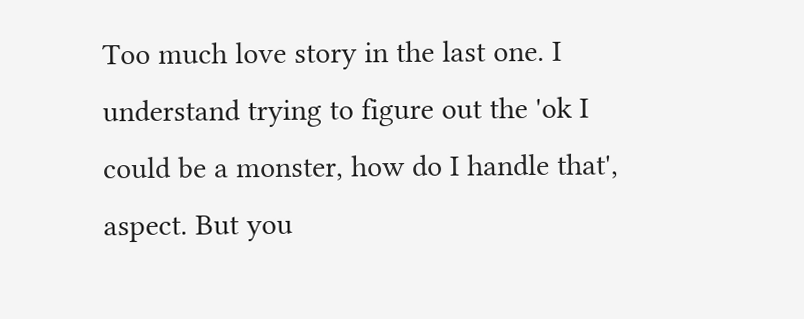Too much love story in the last one. I understand trying to figure out the 'ok I could be a monster, how do I handle that', aspect. But you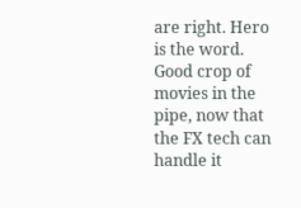are right. Hero is the word. Good crop of movies in the pipe, now that the FX tech can handle it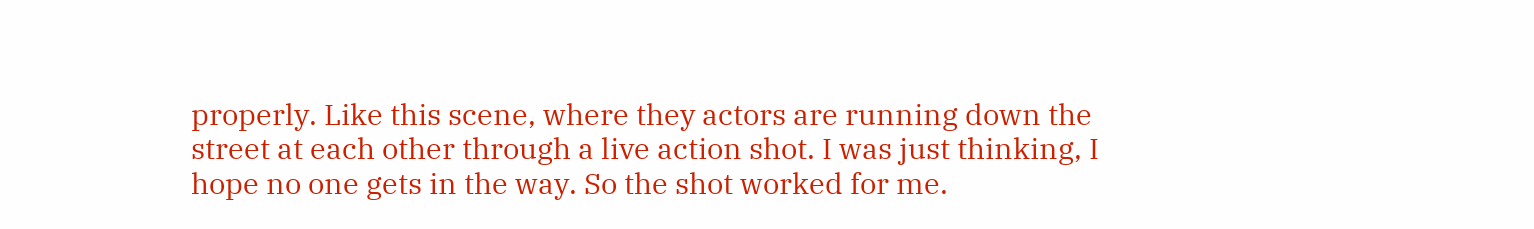properly. Like this scene, where they actors are running down the street at each other through a live action shot. I was just thinking, I hope no one gets in the way. So the shot worked for me.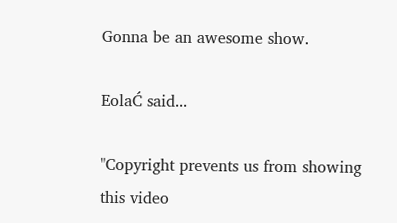Gonna be an awesome show.

EolaĆ said...

"Copyright prevents us from showing this video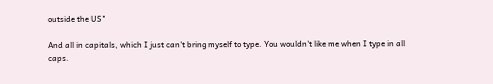outside the US"

And all in capitals, which I just can't bring myself to type. You wouldn't like me when I type in all caps.